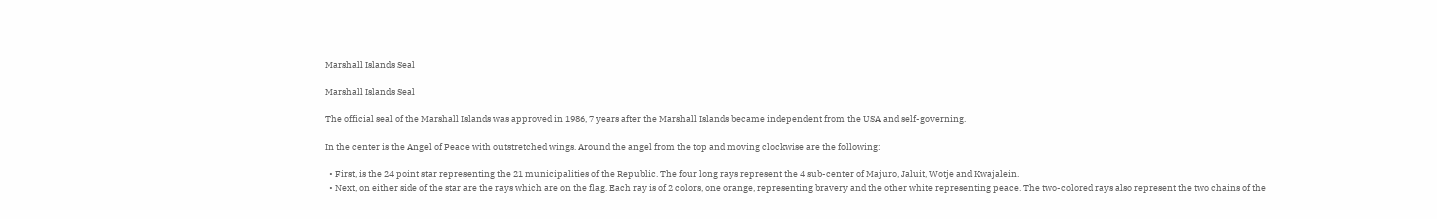Marshall Islands Seal

Marshall Islands Seal

The official seal of the Marshall Islands was approved in 1986, 7 years after the Marshall Islands became independent from the USA and self-governing.

In the center is the Angel of Peace with outstretched wings. Around the angel from the top and moving clockwise are the following:

  • First, is the 24 point star representing the 21 municipalities of the Republic. The four long rays represent the 4 sub-center of Majuro, Jaluit, Wotje and Kwajalein.
  • Next, on either side of the star are the rays which are on the flag. Each ray is of 2 colors, one orange, representing bravery and the other white representing peace. The two-colored rays also represent the two chains of the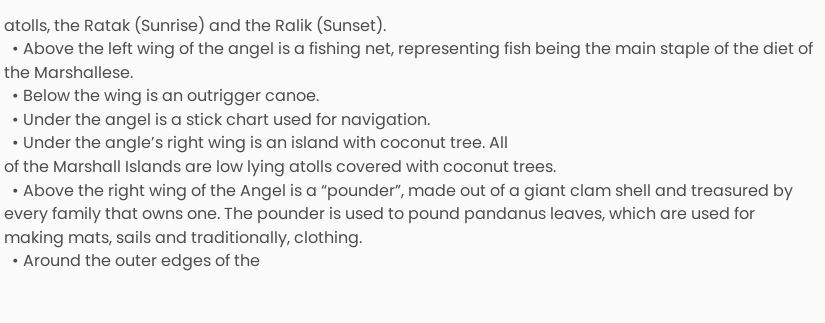atolls, the Ratak (Sunrise) and the Ralik (Sunset).
  • Above the left wing of the angel is a fishing net, representing fish being the main staple of the diet of the Marshallese.
  • Below the wing is an outrigger canoe.
  • Under the angel is a stick chart used for navigation.
  • Under the angle’s right wing is an island with coconut tree. All
of the Marshall Islands are low lying atolls covered with coconut trees.
  • Above the right wing of the Angel is a “pounder”, made out of a giant clam shell and treasured by every family that owns one. The pounder is used to pound pandanus leaves, which are used for making mats, sails and traditionally, clothing.
  • Around the outer edges of the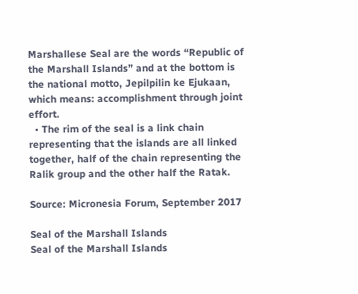Marshallese Seal are the words “Republic of the Marshall Islands” and at the bottom is the national motto, Jepilpilin ke Ejukaan, which means: accomplishment through joint effort.
  • The rim of the seal is a link chain representing that the islands are all linked together, half of the chain representing the Ralik group and the other half the Ratak.

Source: Micronesia Forum, September 2017

Seal of the Marshall Islands
Seal of the Marshall Islands